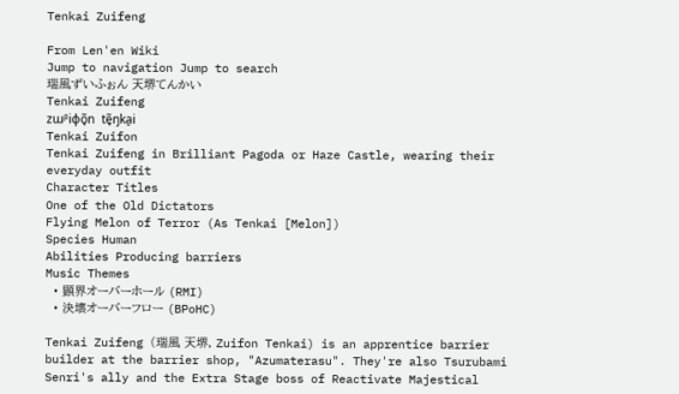Tenkai Zuifeng

From Len'en Wiki
Jump to navigation Jump to search
瑞風ずいふぉん 天堺てんかい
Tenkai Zuifeng
zɯᵝiɸõ̞n tẽ̞ŋka̠i
Tenkai Zuifon
Tenkai Zuifeng in Brilliant Pagoda or Haze Castle, wearing their everyday outfit
Character Titles
One of the Old Dictators
Flying Melon of Terror (As Tenkai [Melon])
Species Human
Abilities Producing barriers
Music Themes
  • 顕界オーバーホール (RMI)
  • 決壊オーバーフロー (BPoHC)

Tenkai Zuifeng (瑞風 天堺, Zuifon Tenkai) is an apprentice barrier builder at the barrier shop, "Azumaterasu". They're also Tsurubami Senri's ally and the Extra Stage boss of Reactivate Majestical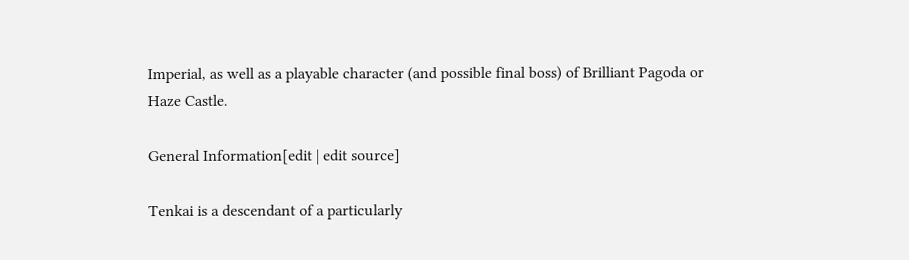Imperial, as well as a playable character (and possible final boss) of Brilliant Pagoda or Haze Castle.

General Information[edit | edit source]

Tenkai is a descendant of a particularly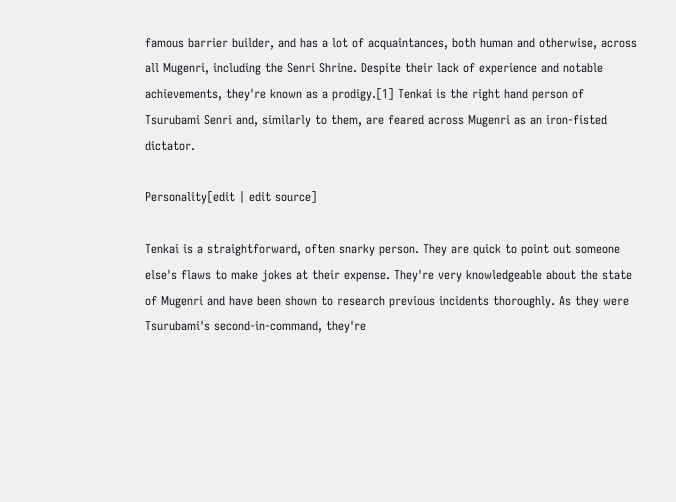famous barrier builder, and has a lot of acquaintances, both human and otherwise, across all Mugenri, including the Senri Shrine. Despite their lack of experience and notable achievements, they're known as a prodigy.[1] Tenkai is the right hand person of Tsurubami Senri and, similarly to them, are feared across Mugenri as an iron-fisted dictator.

Personality[edit | edit source]

Tenkai is a straightforward, often snarky person. They are quick to point out someone else's flaws to make jokes at their expense. They're very knowledgeable about the state of Mugenri and have been shown to research previous incidents thoroughly. As they were Tsurubami's second-in-command, they're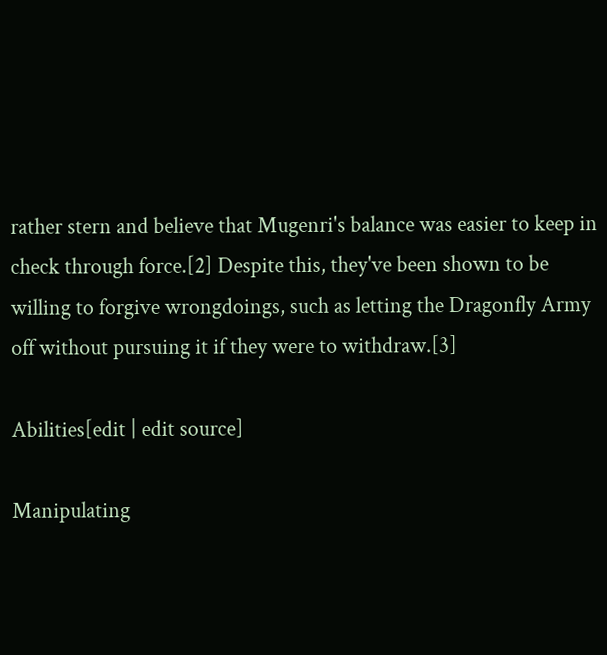rather stern and believe that Mugenri's balance was easier to keep in check through force.[2] Despite this, they've been shown to be willing to forgive wrongdoings, such as letting the Dragonfly Army off without pursuing it if they were to withdraw.[3]

Abilities[edit | edit source]

Manipulating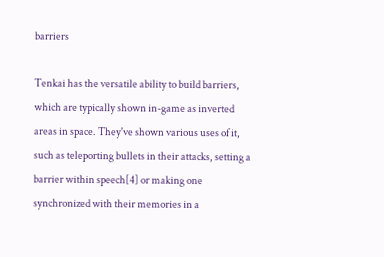barriers

Tenkai has the versatile ability to build barriers, which are typically shown in-game as inverted areas in space. They've shown various uses of it, such as teleporting bullets in their attacks, setting a barrier within speech[4] or making one synchronized with their memories in a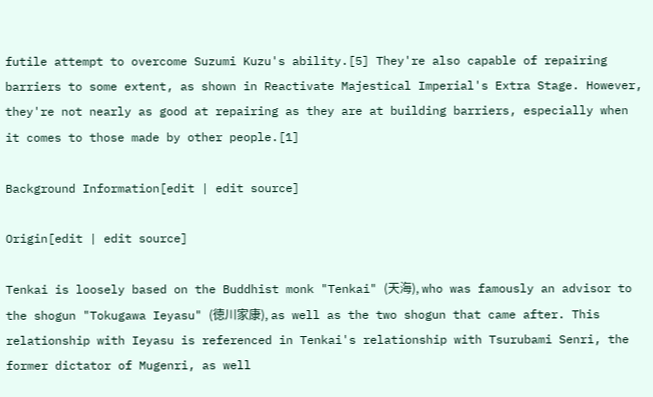futile attempt to overcome Suzumi Kuzu's ability.[5] They're also capable of repairing barriers to some extent, as shown in Reactivate Majestical Imperial's Extra Stage. However, they're not nearly as good at repairing as they are at building barriers, especially when it comes to those made by other people.[1]

Background Information[edit | edit source]

Origin[edit | edit source]

Tenkai is loosely based on the Buddhist monk "Tenkai" (天海), who was famously an advisor to the shogun "Tokugawa Ieyasu" (徳川家康), as well as the two shogun that came after. This relationship with Ieyasu is referenced in Tenkai's relationship with Tsurubami Senri, the former dictator of Mugenri, as well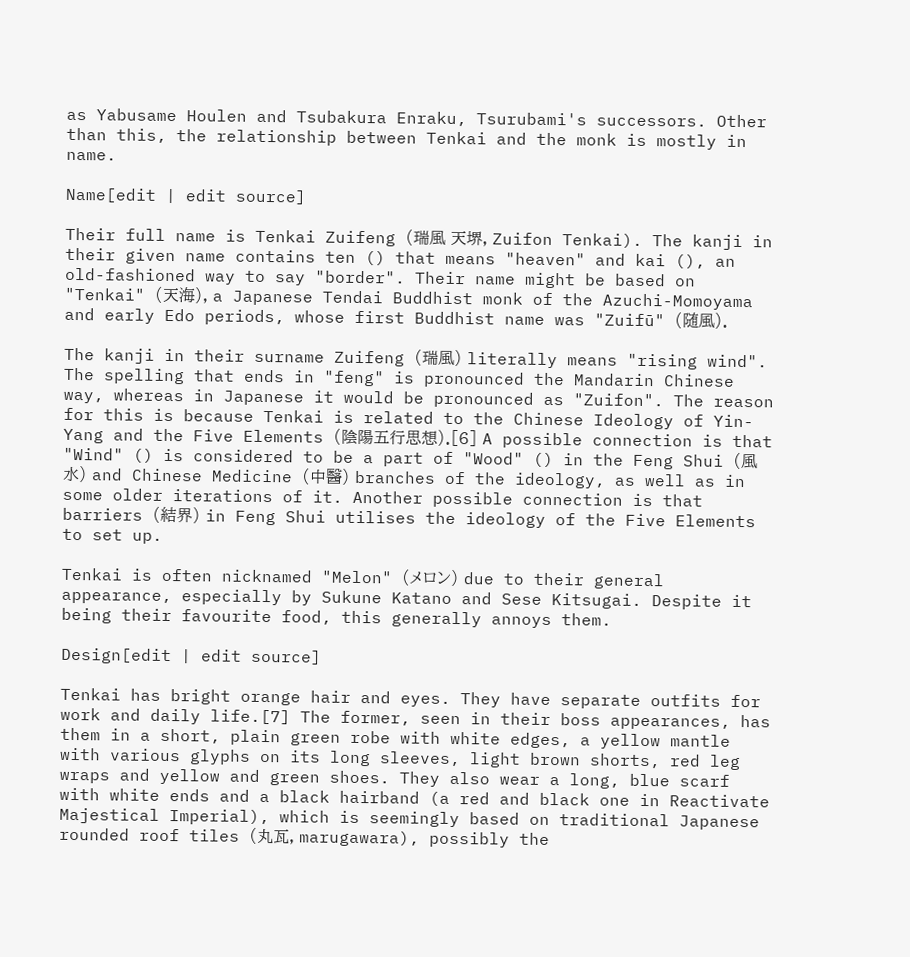as Yabusame Houlen and Tsubakura Enraku, Tsurubami's successors. Other than this, the relationship between Tenkai and the monk is mostly in name.

Name[edit | edit source]

Their full name is Tenkai Zuifeng (瑞風 天堺, Zuifon Tenkai). The kanji in their given name contains ten () that means "heaven" and kai (), an old-fashioned way to say "border". Their name might be based on "Tenkai" (天海), a Japanese Tendai Buddhist monk of the Azuchi-Momoyama and early Edo periods, whose first Buddhist name was "Zuifū" (随風).

The kanji in their surname Zuifeng (瑞風) literally means "rising wind". The spelling that ends in "feng" is pronounced the Mandarin Chinese way, whereas in Japanese it would be pronounced as "Zuifon". The reason for this is because Tenkai is related to the Chinese Ideology of Yin-Yang and the Five Elements (陰陽五行思想).[6] A possible connection is that "Wind" () is considered to be a part of "Wood" () in the Feng Shui (風水) and Chinese Medicine (中醫) branches of the ideology, as well as in some older iterations of it. Another possible connection is that barriers (結界) in Feng Shui utilises the ideology of the Five Elements to set up.

Tenkai is often nicknamed "Melon" (メロン) due to their general appearance, especially by Sukune Katano and Sese Kitsugai. Despite it being their favourite food, this generally annoys them.

Design[edit | edit source]

Tenkai has bright orange hair and eyes. They have separate outfits for work and daily life.[7] The former, seen in their boss appearances, has them in a short, plain green robe with white edges, a yellow mantle with various glyphs on its long sleeves, light brown shorts, red leg wraps and yellow and green shoes. They also wear a long, blue scarf with white ends and a black hairband (a red and black one in Reactivate Majestical Imperial), which is seemingly based on traditional Japanese rounded roof tiles (丸瓦, marugawara), possibly the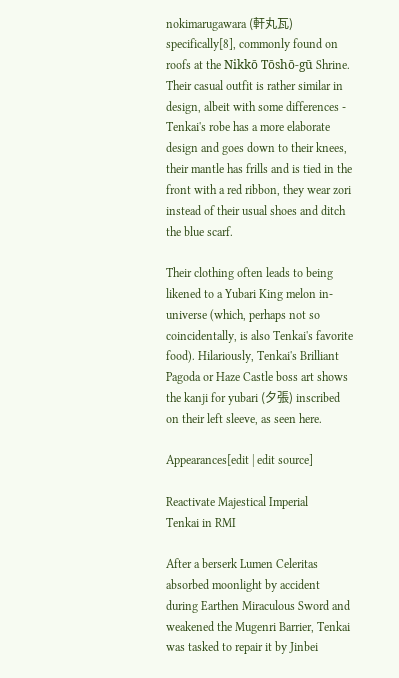nokimarugawara (軒丸瓦) specifically[8], commonly found on roofs at the Nikkō Tōshō-gū Shrine. Their casual outfit is rather similar in design, albeit with some differences - Tenkai's robe has a more elaborate design and goes down to their knees, their mantle has frills and is tied in the front with a red ribbon, they wear zori instead of their usual shoes and ditch the blue scarf.

Their clothing often leads to being likened to a Yubari King melon in-universe (which, perhaps not so coincidentally, is also Tenkai's favorite food). Hilariously, Tenkai's Brilliant Pagoda or Haze Castle boss art shows the kanji for yubari (夕張) inscribed on their left sleeve, as seen here.

Appearances[edit | edit source]

Reactivate Majestical Imperial
Tenkai in RMI

After a berserk Lumen Celeritas absorbed moonlight by accident during Earthen Miraculous Sword and weakened the Mugenri Barrier, Tenkai was tasked to repair it by Jinbei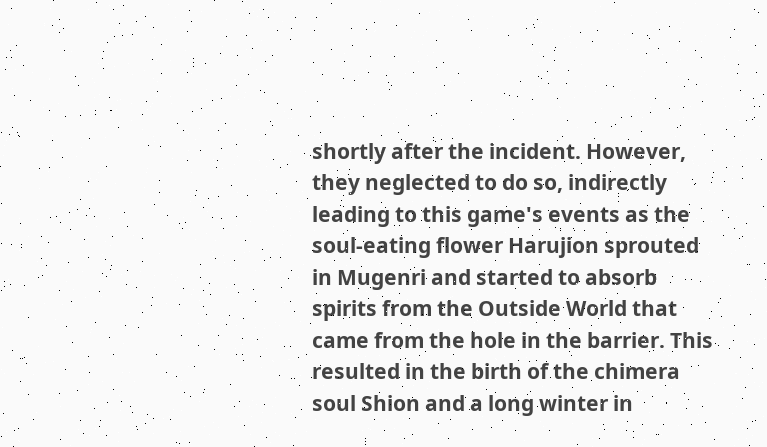shortly after the incident. However, they neglected to do so, indirectly leading to this game's events as the soul-eating flower Harujion sprouted in Mugenri and started to absorb spirits from the Outside World that came from the hole in the barrier. This resulted in the birth of the chimera soul Shion and a long winter in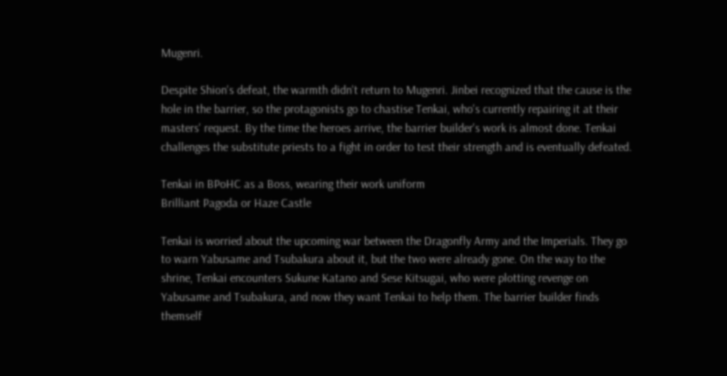Mugenri.

Despite Shion's defeat, the warmth didn't return to Mugenri. Jinbei recognized that the cause is the hole in the barrier, so the protagonists go to chastise Tenkai, who's currently repairing it at their masters' request. By the time the heroes arrive, the barrier builder's work is almost done. Tenkai challenges the substitute priests to a fight in order to test their strength and is eventually defeated.

Tenkai in BPoHC as a Boss, wearing their work uniform
Brilliant Pagoda or Haze Castle

Tenkai is worried about the upcoming war between the Dragonfly Army and the Imperials. They go to warn Yabusame and Tsubakura about it, but the two were already gone. On the way to the shrine, Tenkai encounters Sukune Katano and Sese Kitsugai, who were plotting revenge on Yabusame and Tsubakura, and now they want Tenkai to help them. The barrier builder finds themself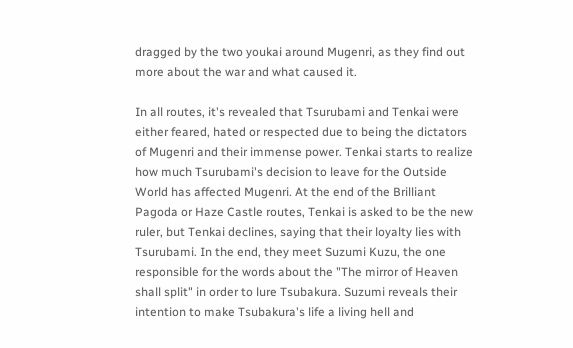dragged by the two youkai around Mugenri, as they find out more about the war and what caused it.

In all routes, it's revealed that Tsurubami and Tenkai were either feared, hated or respected due to being the dictators of Mugenri and their immense power. Tenkai starts to realize how much Tsurubami's decision to leave for the Outside World has affected Mugenri. At the end of the Brilliant Pagoda or Haze Castle routes, Tenkai is asked to be the new ruler, but Tenkai declines, saying that their loyalty lies with Tsurubami. In the end, they meet Suzumi Kuzu, the one responsible for the words about the "The mirror of Heaven shall split" in order to lure Tsubakura. Suzumi reveals their intention to make Tsubakura's life a living hell and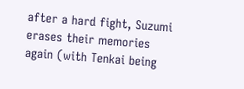after a hard fight, Suzumi erases their memories again (with Tenkai being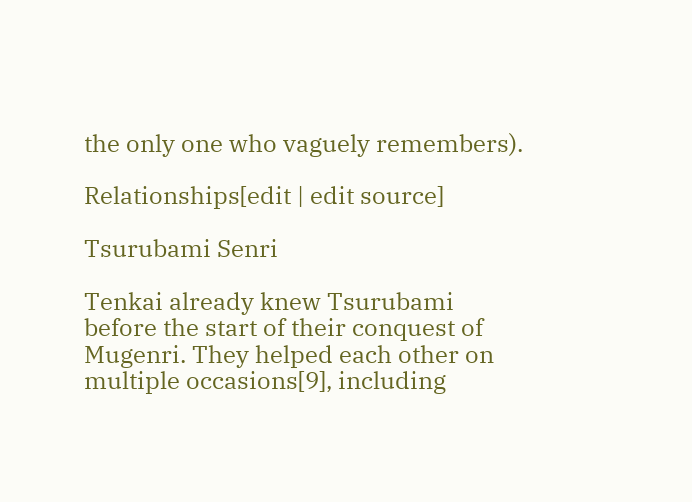the only one who vaguely remembers).

Relationships[edit | edit source]

Tsurubami Senri

Tenkai already knew Tsurubami before the start of their conquest of Mugenri. They helped each other on multiple occasions[9], including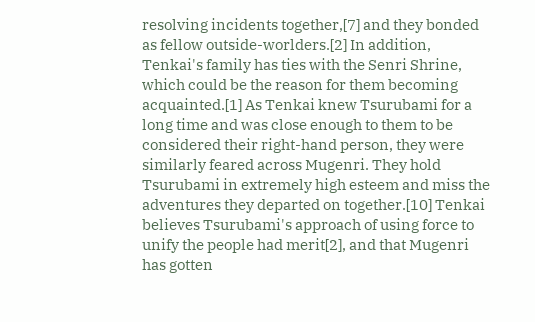resolving incidents together,[7] and they bonded as fellow outside-worlders.[2] In addition, Tenkai's family has ties with the Senri Shrine, which could be the reason for them becoming acquainted.[1] As Tenkai knew Tsurubami for a long time and was close enough to them to be considered their right-hand person, they were similarly feared across Mugenri. They hold Tsurubami in extremely high esteem and miss the adventures they departed on together.[10] Tenkai believes Tsurubami's approach of using force to unify the people had merit[2], and that Mugenri has gotten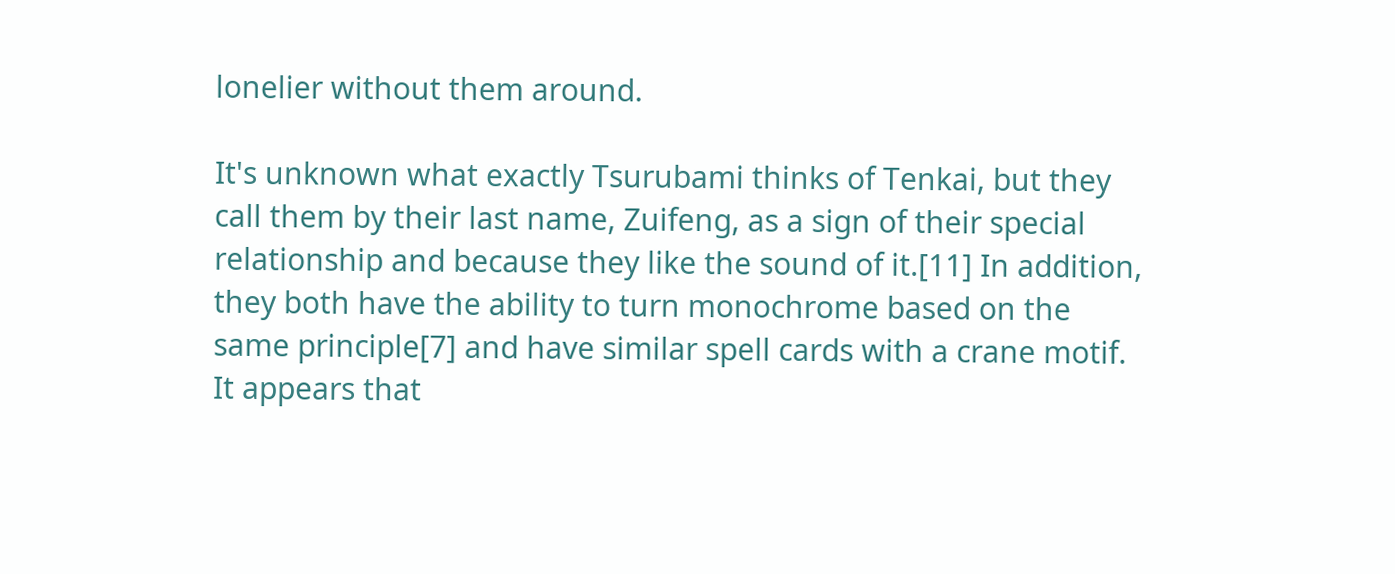lonelier without them around.

It's unknown what exactly Tsurubami thinks of Tenkai, but they call them by their last name, Zuifeng, as a sign of their special relationship and because they like the sound of it.[11] In addition, they both have the ability to turn monochrome based on the same principle[7] and have similar spell cards with a crane motif. It appears that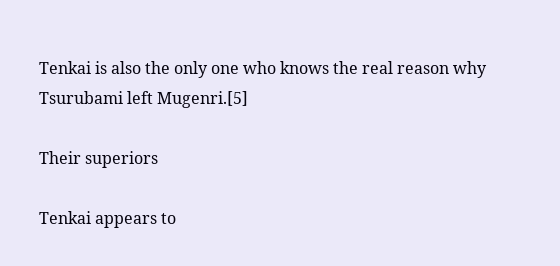Tenkai is also the only one who knows the real reason why Tsurubami left Mugenri.[5]

Their superiors

Tenkai appears to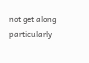not get along particularly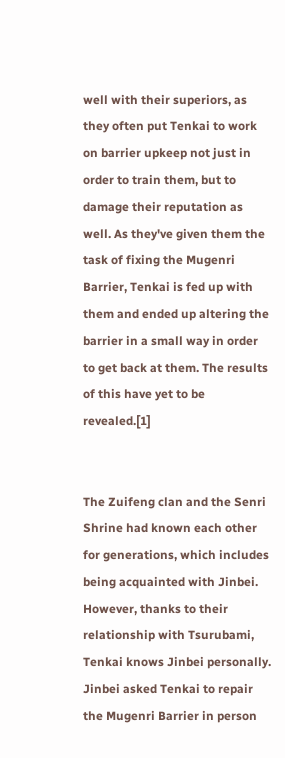well with their superiors, as they often put Tenkai to work on barrier upkeep not just in order to train them, but to damage their reputation as well. As they've given them the task of fixing the Mugenri Barrier, Tenkai is fed up with them and ended up altering the barrier in a small way in order to get back at them. The results of this have yet to be revealed.[1]


The Zuifeng clan and the Senri Shrine had known each other for generations, which includes being acquainted with Jinbei. However, thanks to their relationship with Tsurubami, Tenkai knows Jinbei personally. Jinbei asked Tenkai to repair the Mugenri Barrier in person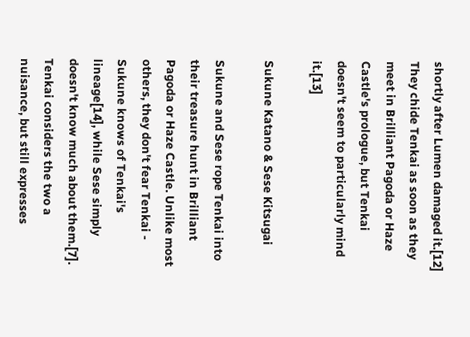shortly after Lumen damaged it.[12] They chide Tenkai as soon as they meet in Brilliant Pagoda or Haze Castle's prologue, but Tenkai doesn't seem to particularly mind it.[13]

Sukune Katano & Sese Kitsugai

Sukune and Sese rope Tenkai into their treasure hunt in Brilliant Pagoda or Haze Castle. Unlike most others, they don't fear Tenkai - Sukune knows of Tenkai's lineage[14], while Sese simply doesn't know much about them.[7]. Tenkai considers the two a nuisance, but still expresses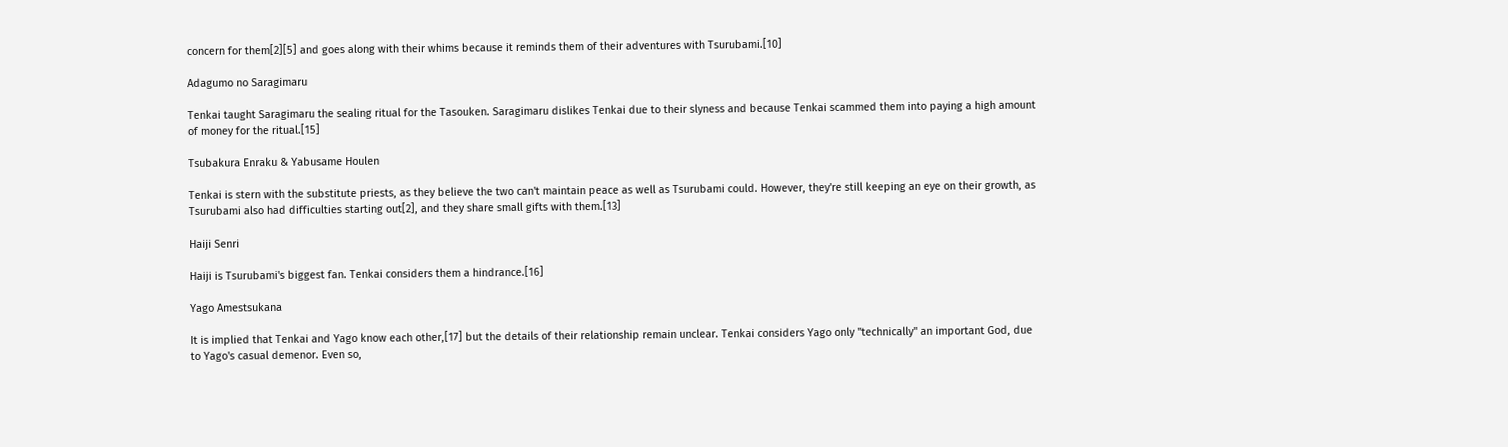concern for them[2][5] and goes along with their whims because it reminds them of their adventures with Tsurubami.[10]

Adagumo no Saragimaru

Tenkai taught Saragimaru the sealing ritual for the Tasouken. Saragimaru dislikes Tenkai due to their slyness and because Tenkai scammed them into paying a high amount of money for the ritual.[15]

Tsubakura Enraku & Yabusame Houlen

Tenkai is stern with the substitute priests, as they believe the two can't maintain peace as well as Tsurubami could. However, they're still keeping an eye on their growth, as Tsurubami also had difficulties starting out[2], and they share small gifts with them.[13]

Haiji Senri

Haiji is Tsurubami's biggest fan. Tenkai considers them a hindrance.[16]

Yago Amestsukana

It is implied that Tenkai and Yago know each other,[17] but the details of their relationship remain unclear. Tenkai considers Yago only "technically" an important God, due to Yago's casual demenor. Even so,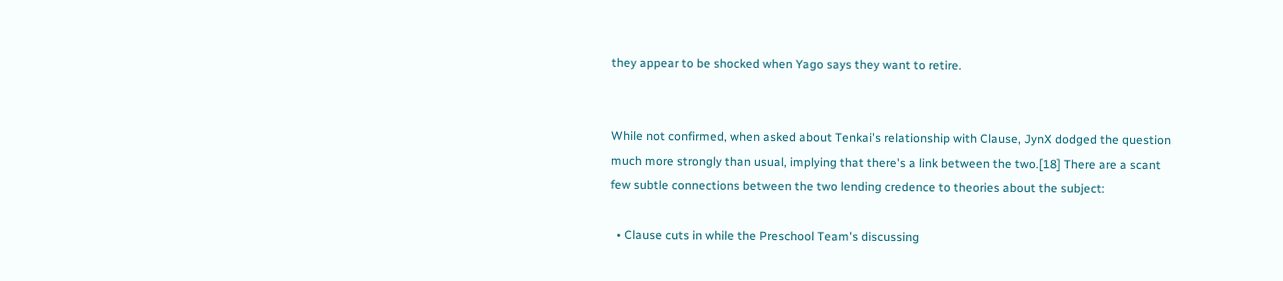they appear to be shocked when Yago says they want to retire.


While not confirmed, when asked about Tenkai's relationship with Clause, JynX dodged the question much more strongly than usual, implying that there's a link between the two.[18] There are a scant few subtle connections between the two lending credence to theories about the subject:

  • Clause cuts in while the Preschool Team's discussing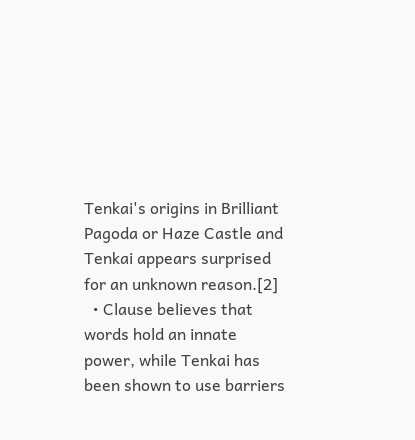Tenkai's origins in Brilliant Pagoda or Haze Castle and Tenkai appears surprised for an unknown reason.[2]
  • Clause believes that words hold an innate power, while Tenkai has been shown to use barriers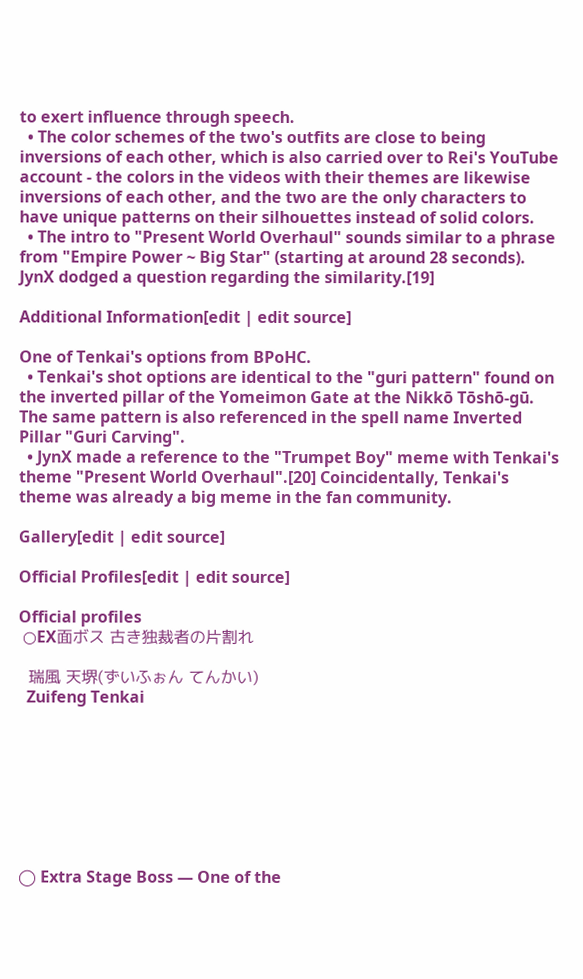to exert influence through speech.
  • The color schemes of the two's outfits are close to being inversions of each other, which is also carried over to Rei's YouTube account - the colors in the videos with their themes are likewise inversions of each other, and the two are the only characters to have unique patterns on their silhouettes instead of solid colors.
  • The intro to "Present World Overhaul" sounds similar to a phrase from "Empire Power ~ Big Star" (starting at around 28 seconds). JynX dodged a question regarding the similarity.[19]

Additional Information[edit | edit source]

One of Tenkai's options from BPoHC.
  • Tenkai's shot options are identical to the "guri pattern" found on the inverted pillar of the Yomeimon Gate at the Nikkō Tōshō-gū. The same pattern is also referenced in the spell name Inverted Pillar "Guri Carving".
  • JynX made a reference to the "Trumpet Boy" meme with Tenkai's theme "Present World Overhaul".[20] Coincidentally, Tenkai's theme was already a big meme in the fan community.

Gallery[edit | edit source]

Official Profiles[edit | edit source]

Official profiles
 ○EX面ボス 古き独裁者の片割れ

  瑞風 天堺(ずいふぉん てんかい)
  Zuifeng Tenkai








◯ Extra Stage Boss — One of the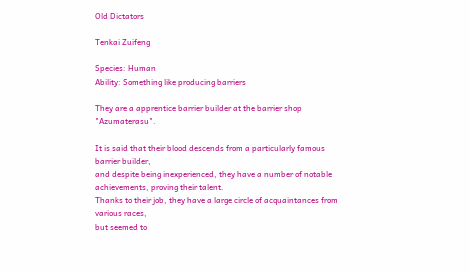Old Dictators

Tenkai Zuifeng

Species: Human
Ability: Something like producing barriers

They are a apprentice barrier builder at the barrier shop "Azumaterasu".

It is said that their blood descends from a particularly famous barrier builder,
and despite being inexperienced, they have a number of notable achievements, proving their talent.
Thanks to their job, they have a large circle of acquaintances from various races,
but seemed to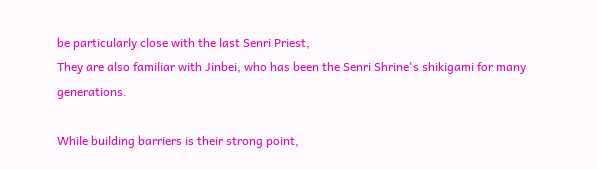be particularly close with the last Senri Priest,
They are also familiar with Jinbei, who has been the Senri Shrine's shikigami for many generations.

While building barriers is their strong point,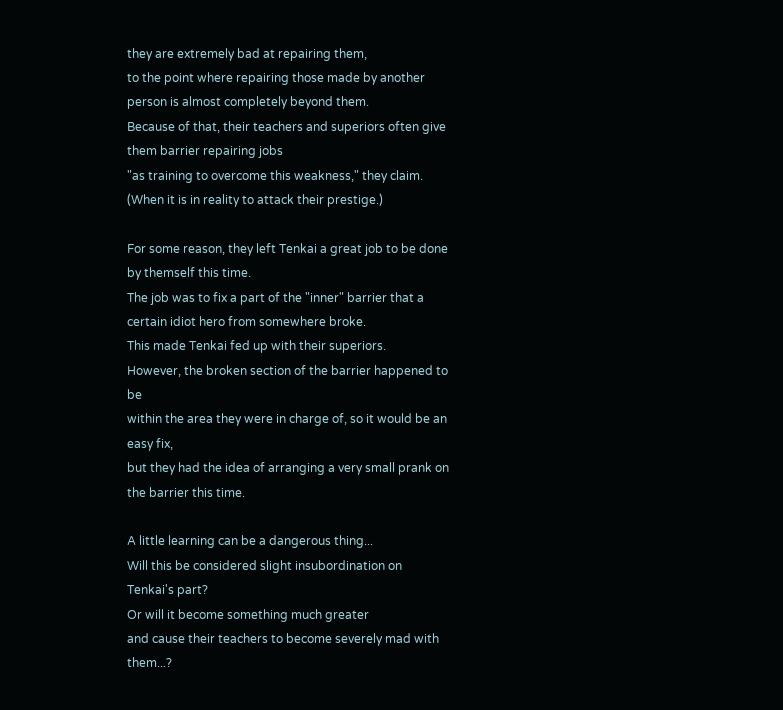they are extremely bad at repairing them,
to the point where repairing those made by another person is almost completely beyond them.
Because of that, their teachers and superiors often give them barrier repairing jobs
"as training to overcome this weakness," they claim. (When it is in reality to attack their prestige.)

For some reason, they left Tenkai a great job to be done by themself this time.
The job was to fix a part of the "inner" barrier that a certain idiot hero from somewhere broke.
This made Tenkai fed up with their superiors.
However, the broken section of the barrier happened to be
within the area they were in charge of, so it would be an easy fix,
but they had the idea of arranging a very small prank on the barrier this time.

A little learning can be a dangerous thing...
Will this be considered slight insubordination on Tenkai's part?
Or will it become something much greater
and cause their teachers to become severely mad with them...?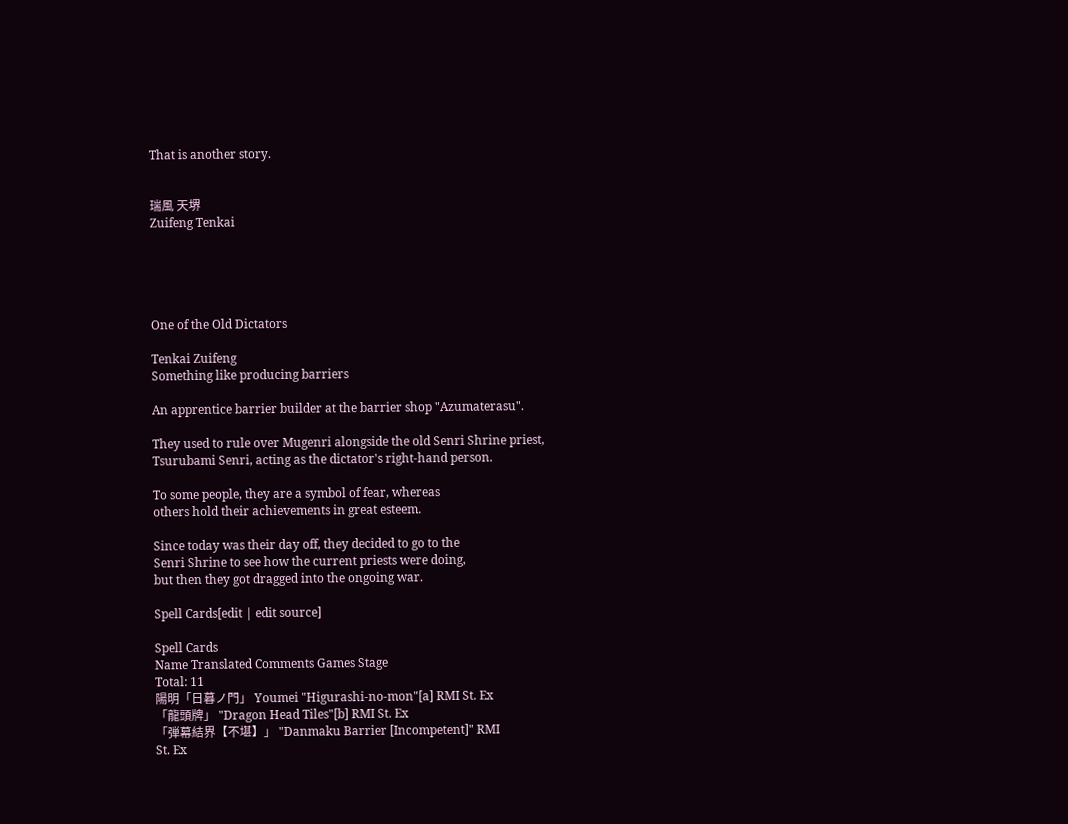That is another story.


瑞風 天堺
Zuifeng Tenkai





One of the Old Dictators

Tenkai Zuifeng
Something like producing barriers

An apprentice barrier builder at the barrier shop "Azumaterasu".

They used to rule over Mugenri alongside the old Senri Shrine priest,
Tsurubami Senri, acting as the dictator's right-hand person.

To some people, they are a symbol of fear, whereas
others hold their achievements in great esteem.

Since today was their day off, they decided to go to the
Senri Shrine to see how the current priests were doing,
but then they got dragged into the ongoing war.

Spell Cards[edit | edit source]

Spell Cards
Name Translated Comments Games Stage
Total: 11
陽明「日暮ノ門」 Youmei "Higurashi-no-mon"[a] RMI St. Ex
「龍頭牌」 "Dragon Head Tiles"[b] RMI St. Ex
「弾幕結界【不堪】」 "Danmaku Barrier [Incompetent]" RMI
St. Ex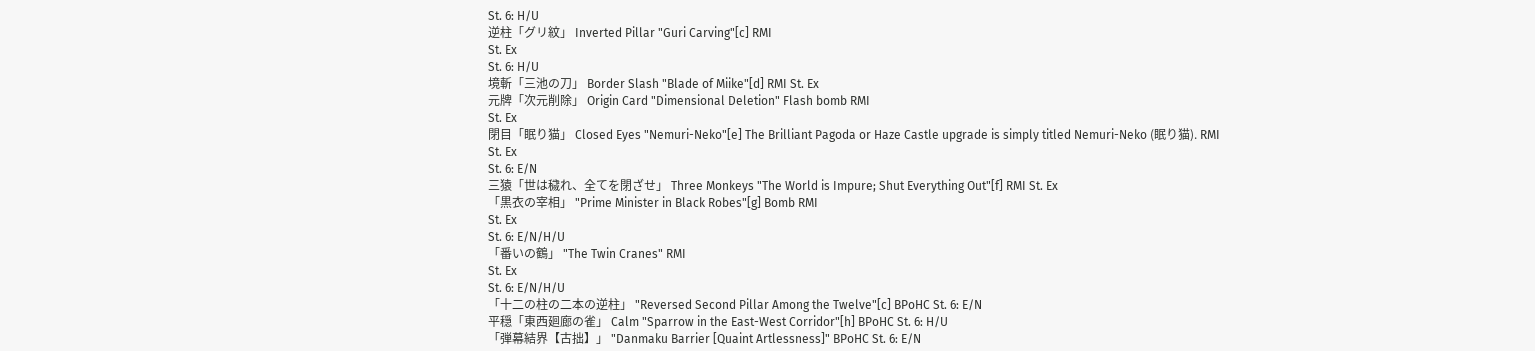St. 6: H/U
逆柱「グリ紋」 Inverted Pillar "Guri Carving"[c] RMI
St. Ex
St. 6: H/U
境斬「三池の刀」 Border Slash "Blade of Miike"[d] RMI St. Ex
元牌「次元削除」 Origin Card "Dimensional Deletion" Flash bomb RMI
St. Ex
閉目「眠り猫」 Closed Eyes "Nemuri-Neko"[e] The Brilliant Pagoda or Haze Castle upgrade is simply titled Nemuri-Neko (眠り猫). RMI
St. Ex
St. 6: E/N
三猿「世は穢れ、全てを閉ざせ」 Three Monkeys "The World is Impure; Shut Everything Out"[f] RMI St. Ex
「黒衣の宰相」 "Prime Minister in Black Robes"[g] Bomb RMI
St. Ex
St. 6: E/N/H/U
「番いの鶴」 "The Twin Cranes" RMI
St. Ex
St. 6: E/N/H/U
「十二の柱の二本の逆柱」 "Reversed Second Pillar Among the Twelve"[c] BPoHC St. 6: E/N
平穏「東西廻廊の雀」 Calm "Sparrow in the East-West Corridor"[h] BPoHC St. 6: H/U
「弾幕結界【古拙】」 "Danmaku Barrier [Quaint Artlessness]" BPoHC St. 6: E/N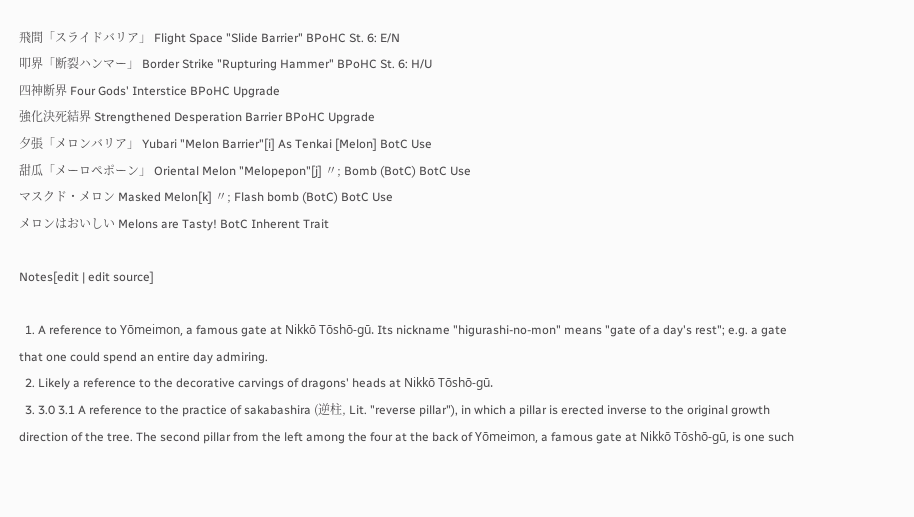飛間「スライドバリア」 Flight Space "Slide Barrier" BPoHC St. 6: E/N
叩界「断裂ハンマー」 Border Strike "Rupturing Hammer" BPoHC St. 6: H/U
四神断界 Four Gods' Interstice BPoHC Upgrade
強化決死結界 Strengthened Desperation Barrier BPoHC Upgrade
夕張「メロンバリア」 Yubari "Melon Barrier"[i] As Tenkai [Melon] BotC Use
甜瓜「メーロペポーン」 Oriental Melon "Melopepon"[j] 〃; Bomb (BotC) BotC Use
マスクド・メロン Masked Melon[k] 〃; Flash bomb (BotC) BotC Use
メロンはおいしい Melons are Tasty! BotC Inherent Trait

Notes[edit | edit source]

  1. A reference to Yōmeimon, a famous gate at Nikkō Tōshō-gū. Its nickname "higurashi-no-mon" means "gate of a day's rest"; e.g. a gate that one could spend an entire day admiring.
  2. Likely a reference to the decorative carvings of dragons' heads at Nikkō Tōshō-gū.
  3. 3.0 3.1 A reference to the practice of sakabashira (逆柱, Lit. "reverse pillar"), in which a pillar is erected inverse to the original growth direction of the tree. The second pillar from the left among the four at the back of Yōmeimon, a famous gate at Nikkō Tōshō-gū, is one such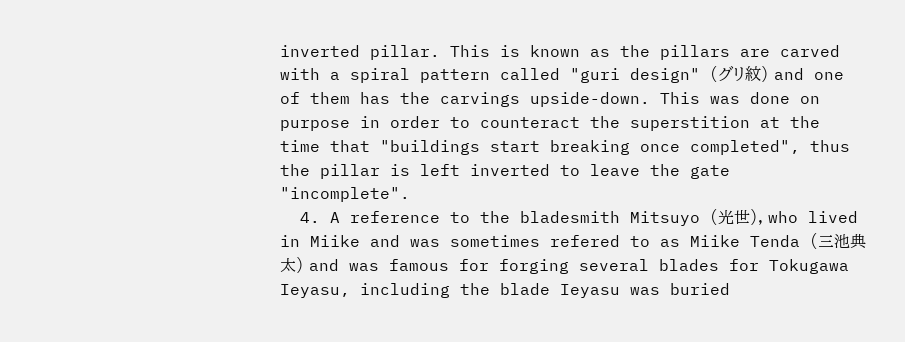inverted pillar. This is known as the pillars are carved with a spiral pattern called "guri design" (グリ紋) and one of them has the carvings upside-down. This was done on purpose in order to counteract the superstition at the time that "buildings start breaking once completed", thus the pillar is left inverted to leave the gate "incomplete".
  4. A reference to the bladesmith Mitsuyo (光世), who lived in Miike and was sometimes refered to as Miike Tenda (三池典太) and was famous for forging several blades for Tokugawa Ieyasu, including the blade Ieyasu was buried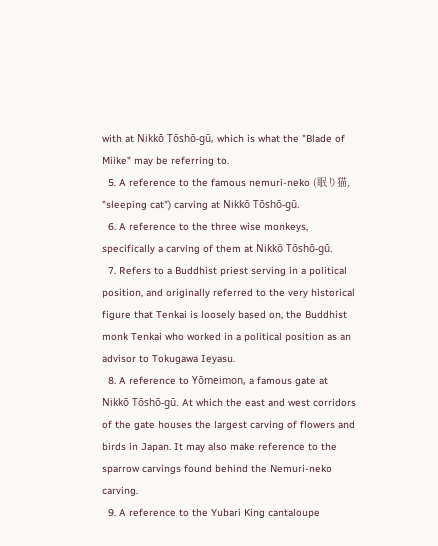with at Nikkō Tōshō-gū, which is what the "Blade of Miike" may be referring to.
  5. A reference to the famous nemuri-neko (眠り猫, "sleeping cat") carving at Nikkō Tōshō-gū.
  6. A reference to the three wise monkeys, specifically a carving of them at Nikkō Tōshō-gū.
  7. Refers to a Buddhist priest serving in a political position, and originally referred to the very historical figure that Tenkai is loosely based on, the Buddhist monk Tenkai who worked in a political position as an advisor to Tokugawa Ieyasu.
  8. A reference to Yōmeimon, a famous gate at Nikkō Tōshō-gū. At which the east and west corridors of the gate houses the largest carving of flowers and birds in Japan. It may also make reference to the sparrow carvings found behind the Nemuri-neko carving.
  9. A reference to the Yubari King cantaloupe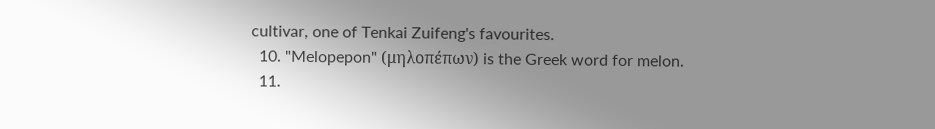cultivar, one of Tenkai Zuifeng's favourites.
  10. "Melopepon" (μηλοπέπων) is the Greek word for melon.
  11.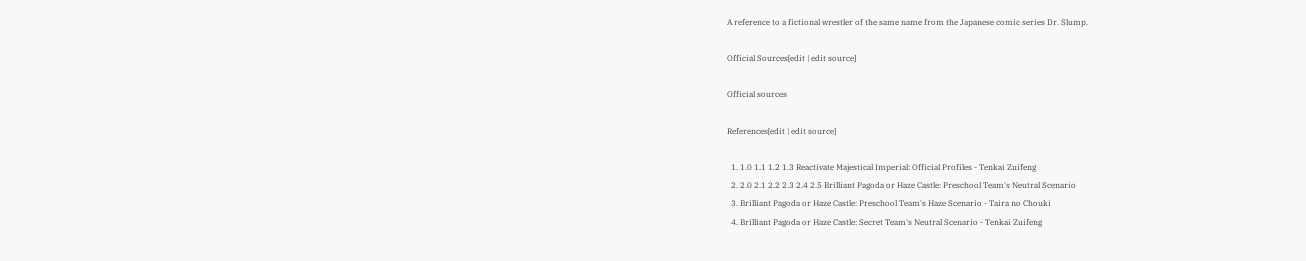A reference to a fictional wrestler of the same name from the Japanese comic series Dr. Slump.

Official Sources[edit | edit source]

Official sources

References[edit | edit source]

  1. 1.0 1.1 1.2 1.3 Reactivate Majestical Imperial: Official Profiles - Tenkai Zuifeng
  2. 2.0 2.1 2.2 2.3 2.4 2.5 Brilliant Pagoda or Haze Castle: Preschool Team's Neutral Scenario
  3. Brilliant Pagoda or Haze Castle: Preschool Team's Haze Scenario - Taira no Chouki
  4. Brilliant Pagoda or Haze Castle: Secret Team's Neutral Scenario - Tenkai Zuifeng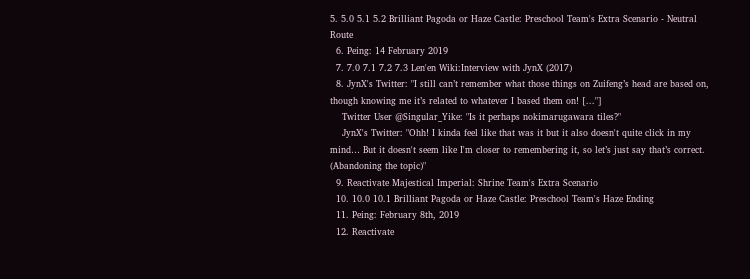5. 5.0 5.1 5.2 Brilliant Pagoda or Haze Castle: Preschool Team's Extra Scenario - Neutral Route
  6. Peing: 14 February 2019
  7. 7.0 7.1 7.2 7.3 Len'en Wiki:Interview with JynX (2017)
  8. JynX's Twitter: "I still can’t remember what those things on Zuifeng’s head are based on, though knowing me it’s related to whatever I based them on! [..."]
    Twitter User @Singular_Yike: "Is it perhaps nokimarugawara tiles?"
    JynX's Twitter: "Ohh! I kinda feel like that was it but it also doesn't quite click in my mind… But it doesn't seem like I'm closer to remembering it, so let’s just say that’s correct. (Abandoning the topic)"
  9. Reactivate Majestical Imperial: Shrine Team's Extra Scenario
  10. 10.0 10.1 Brilliant Pagoda or Haze Castle: Preschool Team's Haze Ending
  11. Peing: February 8th, 2019
  12. Reactivate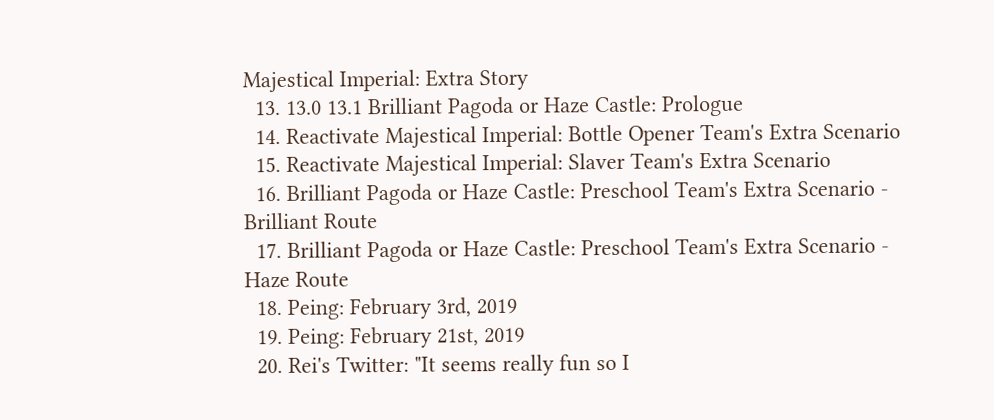Majestical Imperial: Extra Story
  13. 13.0 13.1 Brilliant Pagoda or Haze Castle: Prologue
  14. Reactivate Majestical Imperial: Bottle Opener Team's Extra Scenario
  15. Reactivate Majestical Imperial: Slaver Team's Extra Scenario
  16. Brilliant Pagoda or Haze Castle: Preschool Team's Extra Scenario - Brilliant Route
  17. Brilliant Pagoda or Haze Castle: Preschool Team's Extra Scenario - Haze Route
  18. Peing: February 3rd, 2019
  19. Peing: February 21st, 2019
  20. Rei's Twitter: "It seems really fun so I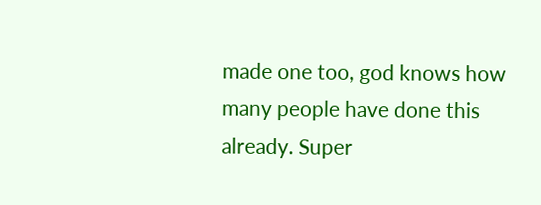made one too, god knows how many people have done this already. Super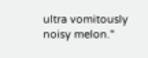ultra vomitously noisy melon."